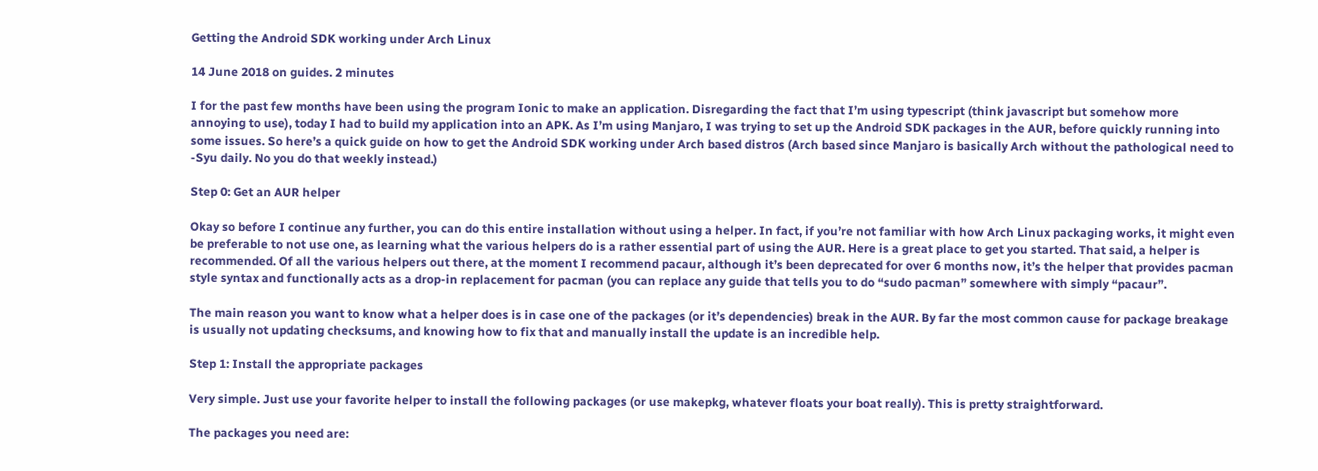Getting the Android SDK working under Arch Linux

14 June 2018 on guides. 2 minutes

I for the past few months have been using the program Ionic to make an application. Disregarding the fact that I’m using typescript (think javascript but somehow more annoying to use), today I had to build my application into an APK. As I’m using Manjaro, I was trying to set up the Android SDK packages in the AUR, before quickly running into some issues. So here’s a quick guide on how to get the Android SDK working under Arch based distros (Arch based since Manjaro is basically Arch without the pathological need to -Syu daily. No you do that weekly instead.)

Step 0: Get an AUR helper

Okay so before I continue any further, you can do this entire installation without using a helper. In fact, if you’re not familiar with how Arch Linux packaging works, it might even be preferable to not use one, as learning what the various helpers do is a rather essential part of using the AUR. Here is a great place to get you started. That said, a helper is recommended. Of all the various helpers out there, at the moment I recommend pacaur, although it’s been deprecated for over 6 months now, it’s the helper that provides pacman style syntax and functionally acts as a drop-in replacement for pacman (you can replace any guide that tells you to do “sudo pacman” somewhere with simply “pacaur”.

The main reason you want to know what a helper does is in case one of the packages (or it’s dependencies) break in the AUR. By far the most common cause for package breakage is usually not updating checksums, and knowing how to fix that and manually install the update is an incredible help.

Step 1: Install the appropriate packages

Very simple. Just use your favorite helper to install the following packages (or use makepkg, whatever floats your boat really). This is pretty straightforward.

The packages you need are: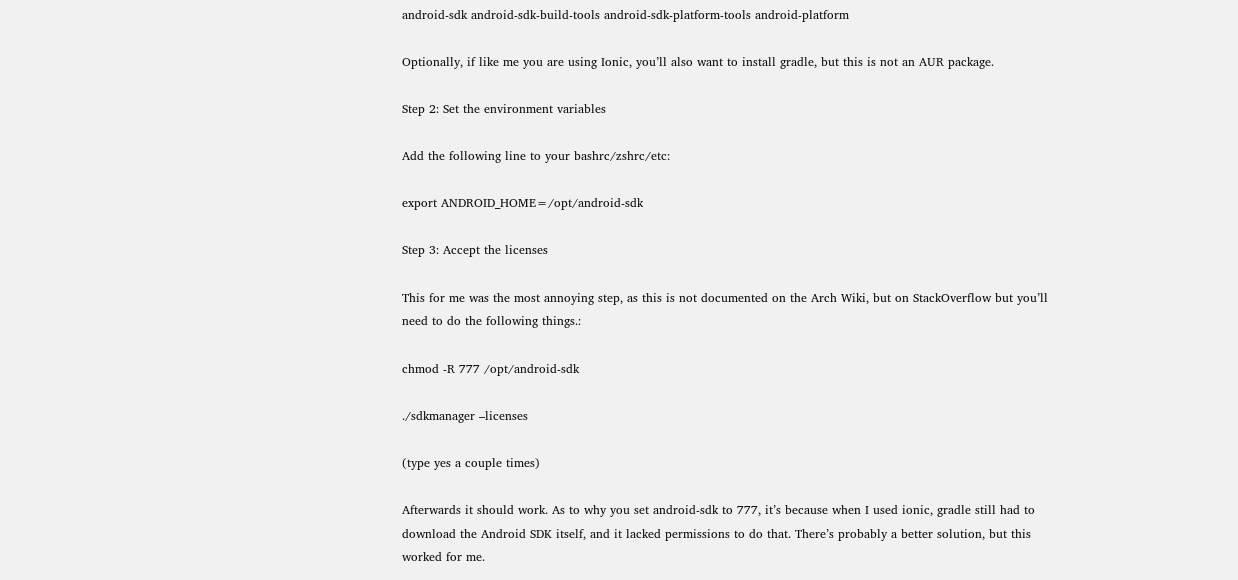android-sdk android-sdk-build-tools android-sdk-platform-tools android-platform

Optionally, if like me you are using Ionic, you’ll also want to install gradle, but this is not an AUR package.

Step 2: Set the environment variables

Add the following line to your bashrc/zshrc/etc:

export ANDROID_HOME=/opt/android-sdk

Step 3: Accept the licenses

This for me was the most annoying step, as this is not documented on the Arch Wiki, but on StackOverflow but you’ll need to do the following things.:

chmod -R 777 /opt/android-sdk

./sdkmanager –licenses

(type yes a couple times)

Afterwards it should work. As to why you set android-sdk to 777, it’s because when I used ionic, gradle still had to download the Android SDK itself, and it lacked permissions to do that. There’s probably a better solution, but this worked for me.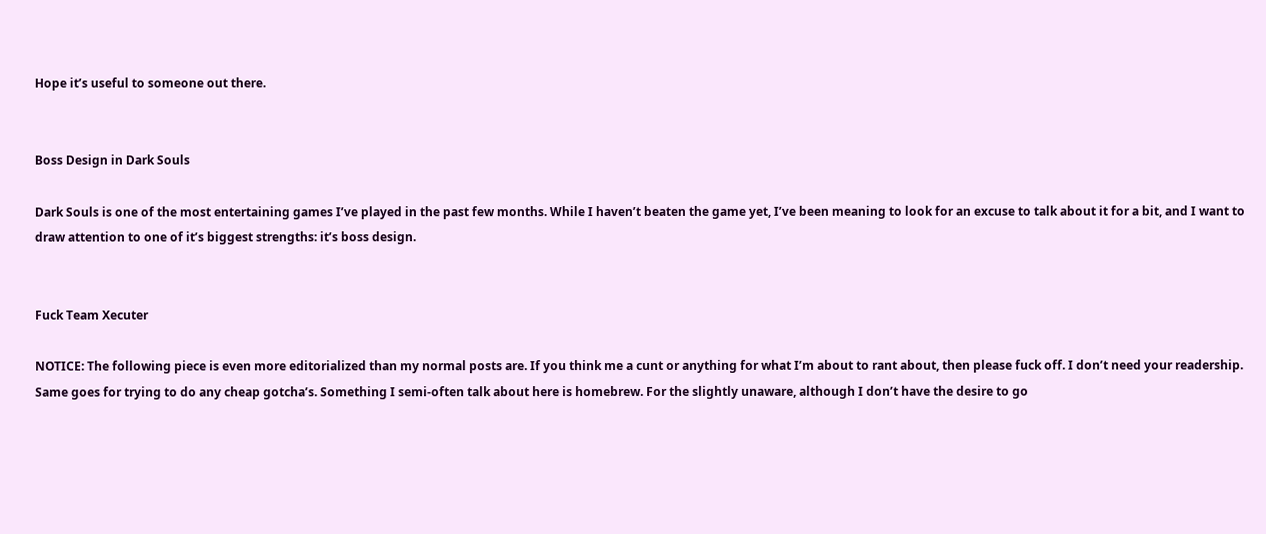Hope it’s useful to someone out there.


Boss Design in Dark Souls

Dark Souls is one of the most entertaining games I’ve played in the past few months. While I haven’t beaten the game yet, I’ve been meaning to look for an excuse to talk about it for a bit, and I want to draw attention to one of it’s biggest strengths: it’s boss design.


Fuck Team Xecuter

NOTICE: The following piece is even more editorialized than my normal posts are. If you think me a cunt or anything for what I’m about to rant about, then please fuck off. I don’t need your readership. Same goes for trying to do any cheap gotcha’s. Something I semi-often talk about here is homebrew. For the slightly unaware, although I don’t have the desire to go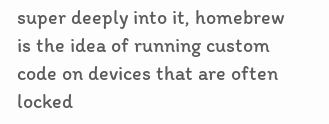super deeply into it, homebrew is the idea of running custom code on devices that are often locked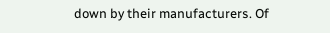down by their manufacturers. Of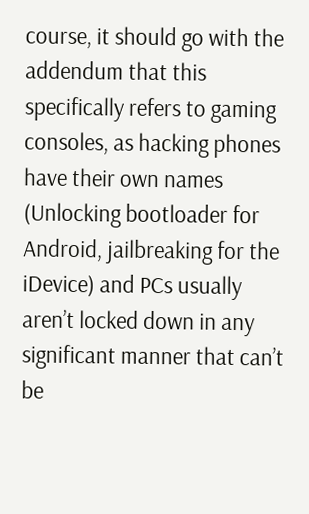course, it should go with the addendum that this specifically refers to gaming consoles, as hacking phones have their own names (Unlocking bootloader for Android, jailbreaking for the iDevice) and PCs usually aren’t locked down in any significant manner that can’t be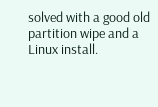solved with a good old partition wipe and a Linux install.